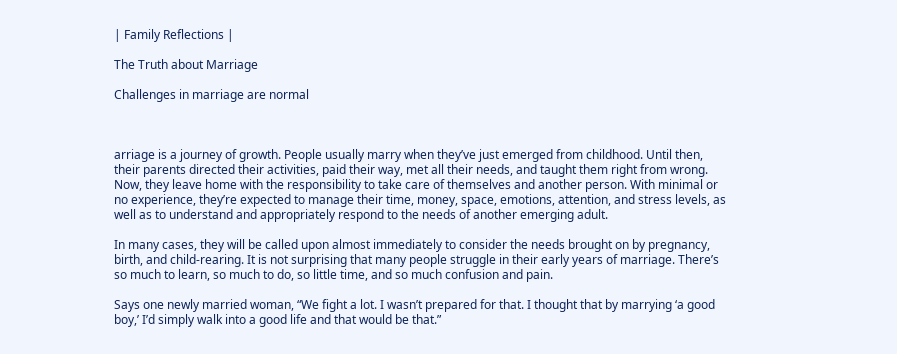| Family Reflections |

The Truth about Marriage

Challenges in marriage are normal



arriage is a journey of growth. People usually marry when they’ve just emerged from childhood. Until then, their parents directed their activities, paid their way, met all their needs, and taught them right from wrong. Now, they leave home with the responsibility to take care of themselves and another person. With minimal or no experience, they’re expected to manage their time, money, space, emotions, attention, and stress levels, as well as to understand and appropriately respond to the needs of another emerging adult.

In many cases, they will be called upon almost immediately to consider the needs brought on by pregnancy, birth, and child-rearing. It is not surprising that many people struggle in their early years of marriage. There’s so much to learn, so much to do, so little time, and so much confusion and pain.

Says one newly married woman, “We fight a lot. I wasn’t prepared for that. I thought that by marrying ‘a good boy,’ I’d simply walk into a good life and that would be that.”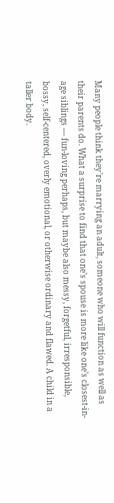Many people think they’re marrying an adult, someone who will function as well as their parents do. What a surprise to find that one’s spouse is more like one’s closest-in-age siblings — fun-loving perhaps, but maybe also messy, forgetful, irresponsible, bossy, self-centered, overly emotional, or otherwise ordinary and flawed. A child in a taller body.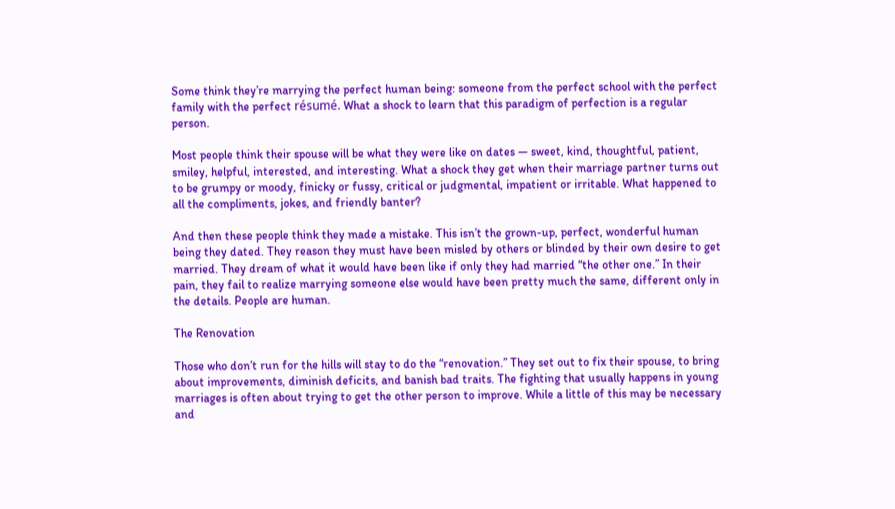Some think they’re marrying the perfect human being: someone from the perfect school with the perfect family with the perfect résumé. What a shock to learn that this paradigm of perfection is a regular person.

Most people think their spouse will be what they were like on dates — sweet, kind, thoughtful, patient, smiley, helpful, interested, and interesting. What a shock they get when their marriage partner turns out to be grumpy or moody, finicky or fussy, critical or judgmental, impatient or irritable. What happened to all the compliments, jokes, and friendly banter?

And then these people think they made a mistake. This isn’t the grown-up, perfect, wonderful human being they dated. They reason they must have been misled by others or blinded by their own desire to get married. They dream of what it would have been like if only they had married “the other one.” In their pain, they fail to realize marrying someone else would have been pretty much the same, different only in the details. People are human.

The Renovation

Those who don’t run for the hills will stay to do the “renovation.” They set out to fix their spouse, to bring about improvements, diminish deficits, and banish bad traits. The fighting that usually happens in young marriages is often about trying to get the other person to improve. While a little of this may be necessary and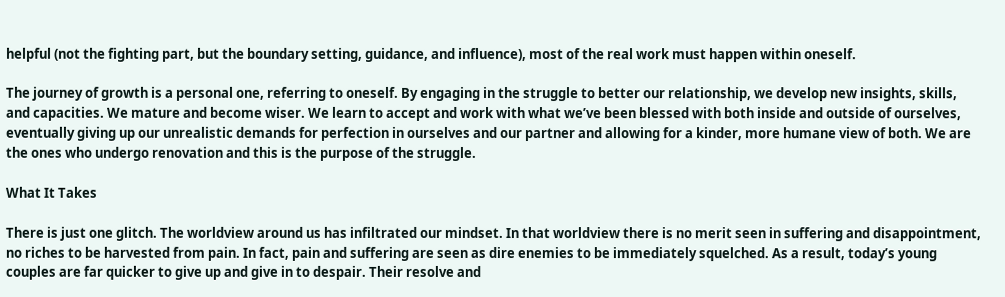helpful (not the fighting part, but the boundary setting, guidance, and influence), most of the real work must happen within oneself.

The journey of growth is a personal one, referring to oneself. By engaging in the struggle to better our relationship, we develop new insights, skills, and capacities. We mature and become wiser. We learn to accept and work with what we’ve been blessed with both inside and outside of ourselves, eventually giving up our unrealistic demands for perfection in ourselves and our partner and allowing for a kinder, more humane view of both. We are the ones who undergo renovation and this is the purpose of the struggle.

What It Takes

There is just one glitch. The worldview around us has infiltrated our mindset. In that worldview there is no merit seen in suffering and disappointment, no riches to be harvested from pain. In fact, pain and suffering are seen as dire enemies to be immediately squelched. As a result, today’s young couples are far quicker to give up and give in to despair. Their resolve and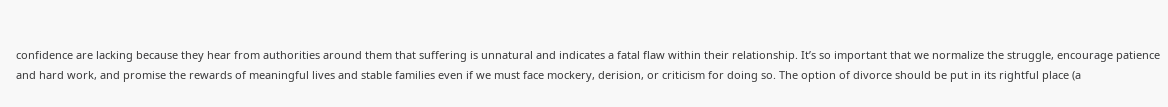confidence are lacking because they hear from authorities around them that suffering is unnatural and indicates a fatal flaw within their relationship. It’s so important that we normalize the struggle, encourage patience and hard work, and promise the rewards of meaningful lives and stable families even if we must face mockery, derision, or criticism for doing so. The option of divorce should be put in its rightful place (a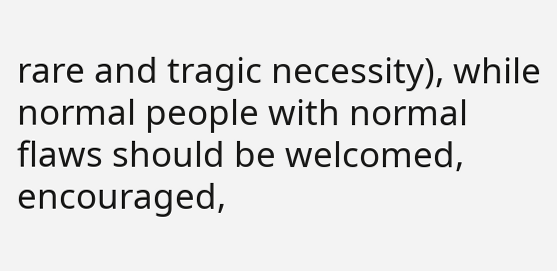rare and tragic necessity), while normal people with normal flaws should be welcomed, encouraged,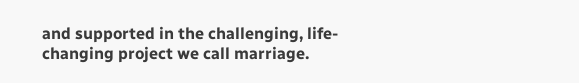and supported in the challenging, life-changing project we call marriage.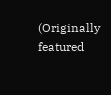(Originally featured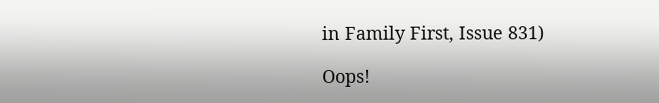in Family First, Issue 831)

Oops!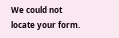We could not locate your form.